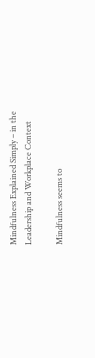Mindfulness Explained Simply – in the Leadership and Workplace Context

Mindfulness seems to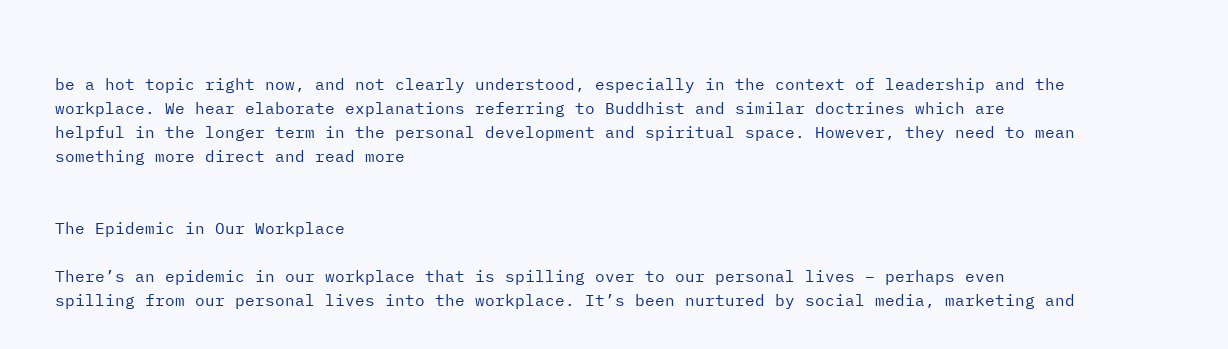be a hot topic right now, and not clearly understood, especially in the context of leadership and the workplace. We hear elaborate explanations referring to Buddhist and similar doctrines which are helpful in the longer term in the personal development and spiritual space. However, they need to mean something more direct and read more


The Epidemic in Our Workplace

There’s an epidemic in our workplace that is spilling over to our personal lives – perhaps even spilling from our personal lives into the workplace. It’s been nurtured by social media, marketing and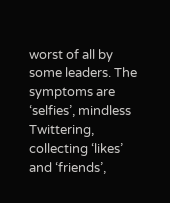worst of all by some leaders. The symptoms are ‘selfies’, mindless Twittering, collecting ‘likes’ and ‘friends’,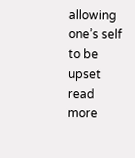allowing one’s self to be upset read more